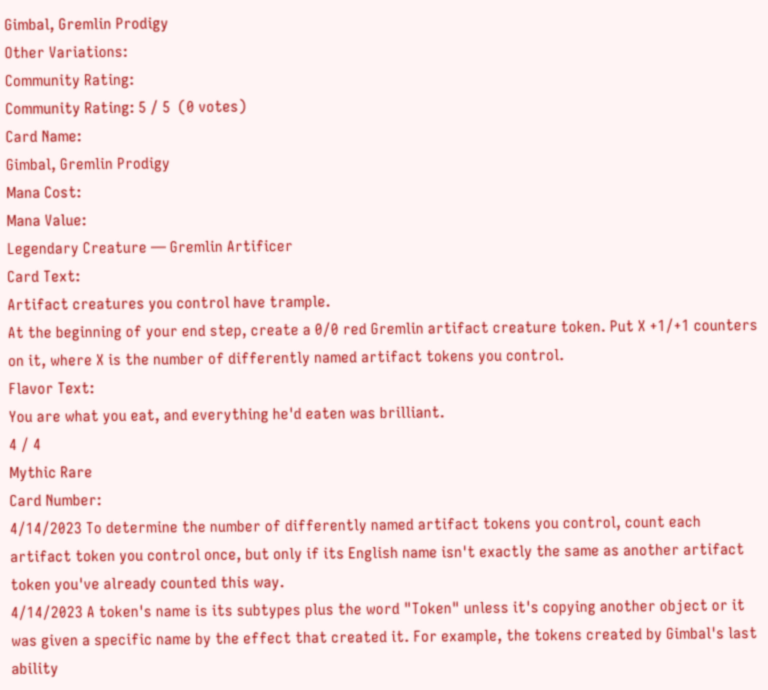Gimbal, Gremlin Prodigy
Other Variations:
Community Rating:
Community Rating: 5 / 5  (0 votes)
Card Name:
Gimbal, Gremlin Prodigy
Mana Cost:
Mana Value:
Legendary Creature — Gremlin Artificer
Card Text:
Artifact creatures you control have trample.
At the beginning of your end step, create a 0/0 red Gremlin artifact creature token. Put X +1/+1 counters on it, where X is the number of differently named artifact tokens you control.
Flavor Text:
You are what you eat, and everything he'd eaten was brilliant.
4 / 4
Mythic Rare
Card Number:
4/14/2023 To determine the number of differently named artifact tokens you control, count each artifact token you control once, but only if its English name isn't exactly the same as another artifact token you've already counted this way.
4/14/2023 A token's name is its subtypes plus the word "Token" unless it's copying another object or it was given a specific name by the effect that created it. For example, the tokens created by Gimbal's last ability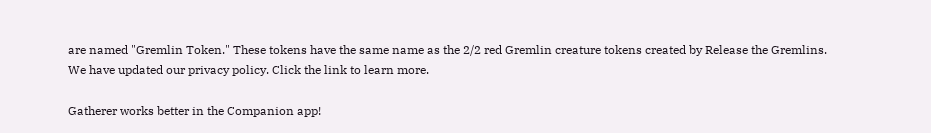are named "Gremlin Token." These tokens have the same name as the 2/2 red Gremlin creature tokens created by Release the Gremlins.
We have updated our privacy policy. Click the link to learn more.

Gatherer works better in the Companion app!